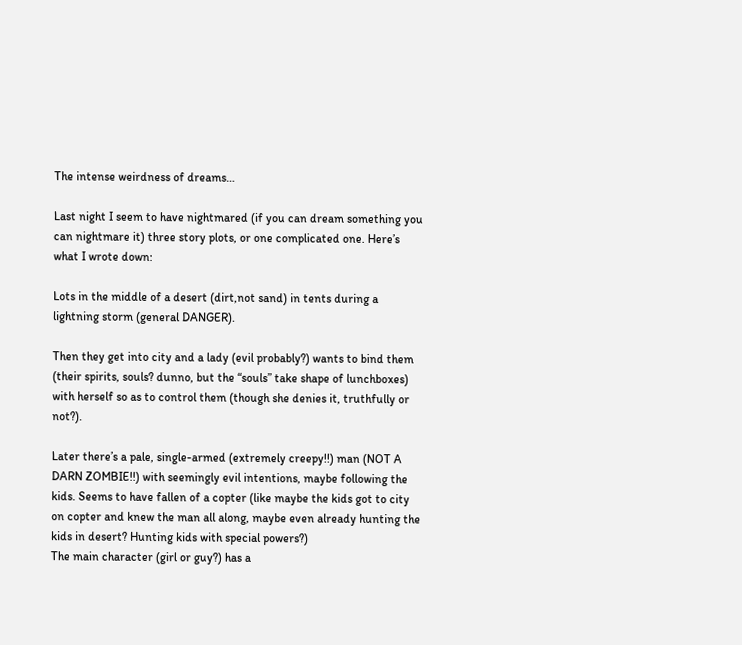The intense weirdness of dreams…

Last night I seem to have nightmared (if you can dream something you can nightmare it) three story plots, or one complicated one. Here’s what I wrote down:

Lots in the middle of a desert (dirt,not sand) in tents during a lightning storm (general DANGER).

Then they get into city and a lady (evil probably?) wants to bind them (their spirits, souls? dunno, but the “souls” take shape of lunchboxes) with herself so as to control them (though she denies it, truthfully or not?).

Later there’s a pale, single-armed (extremely creepy!!) man (NOT A DARN ZOMBIE!!) with seemingly evil intentions, maybe following the kids. Seems to have fallen of a copter (like maybe the kids got to city on copter and knew the man all along, maybe even already hunting the kids in desert? Hunting kids with special powers?)                                                                                                                                                The main character (girl or guy?) has a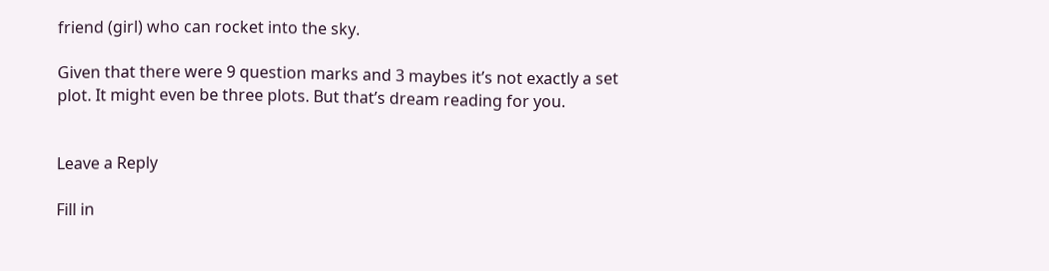friend (girl) who can rocket into the sky.

Given that there were 9 question marks and 3 maybes it’s not exactly a set plot. It might even be three plots. But that’s dream reading for you.


Leave a Reply

Fill in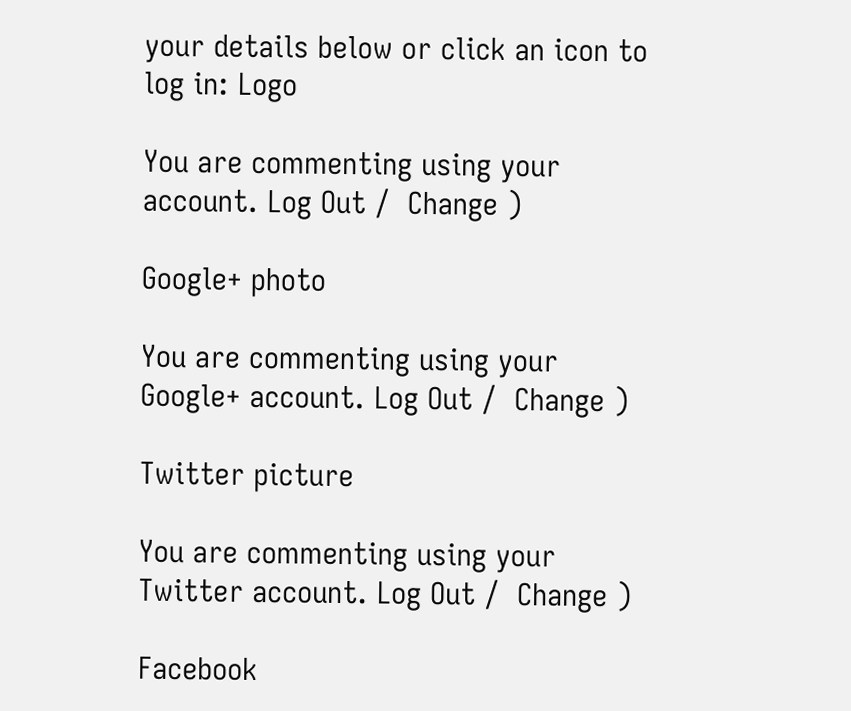your details below or click an icon to log in: Logo

You are commenting using your account. Log Out /  Change )

Google+ photo

You are commenting using your Google+ account. Log Out /  Change )

Twitter picture

You are commenting using your Twitter account. Log Out /  Change )

Facebook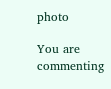photo

You are commenting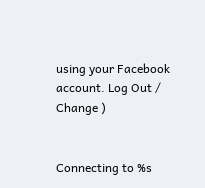using your Facebook account. Log Out /  Change )


Connecting to %s